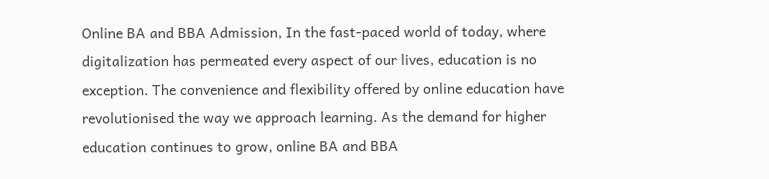Online BA and BBA Admission, In the fast-paced world of today, where digitalization has permeated every aspect of our lives, education is no exception. The convenience and flexibility offered by online education have revolutionised the way we approach learning. As the demand for higher education continues to grow, online BA and BBA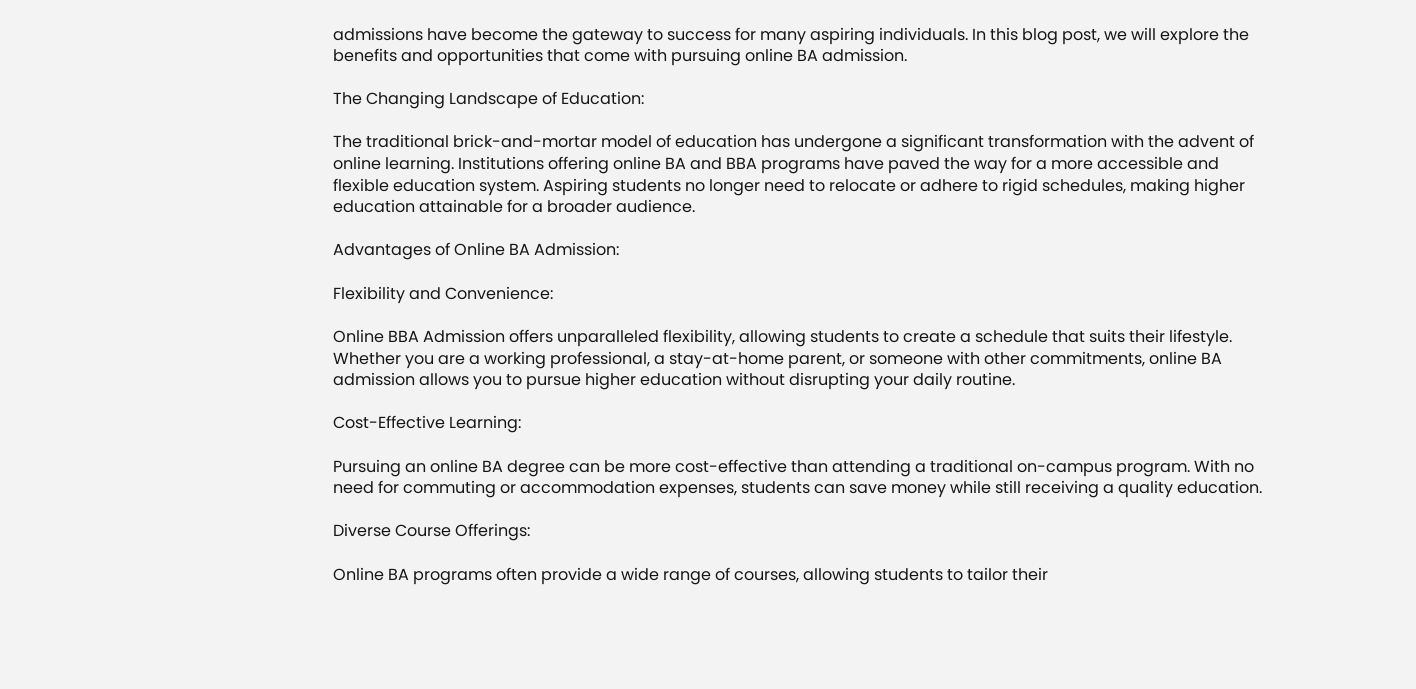admissions have become the gateway to success for many aspiring individuals. In this blog post, we will explore the benefits and opportunities that come with pursuing online BA admission.

The Changing Landscape of Education:

The traditional brick-and-mortar model of education has undergone a significant transformation with the advent of online learning. Institutions offering online BA and BBA programs have paved the way for a more accessible and flexible education system. Aspiring students no longer need to relocate or adhere to rigid schedules, making higher education attainable for a broader audience.

Advantages of Online BA Admission:

Flexibility and Convenience:

Online BBA Admission offers unparalleled flexibility, allowing students to create a schedule that suits their lifestyle. Whether you are a working professional, a stay-at-home parent, or someone with other commitments, online BA admission allows you to pursue higher education without disrupting your daily routine.

Cost-Effective Learning:

Pursuing an online BA degree can be more cost-effective than attending a traditional on-campus program. With no need for commuting or accommodation expenses, students can save money while still receiving a quality education.

Diverse Course Offerings:

Online BA programs often provide a wide range of courses, allowing students to tailor their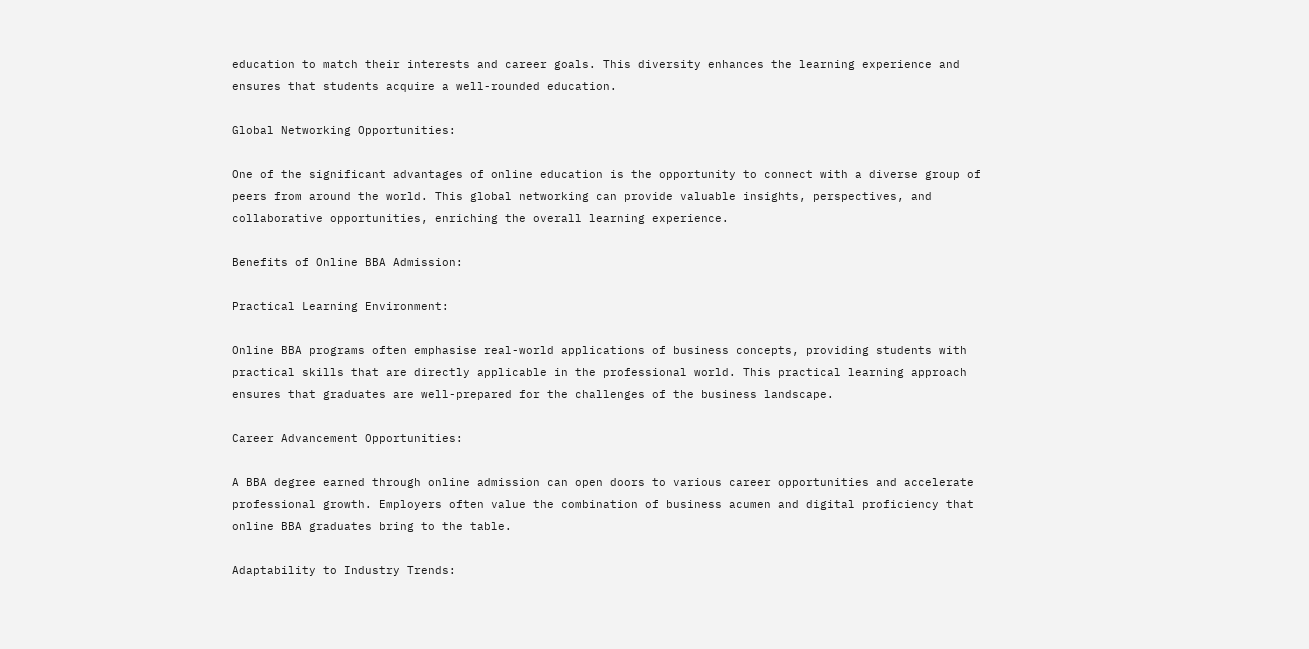education to match their interests and career goals. This diversity enhances the learning experience and ensures that students acquire a well-rounded education.

Global Networking Opportunities:

One of the significant advantages of online education is the opportunity to connect with a diverse group of peers from around the world. This global networking can provide valuable insights, perspectives, and collaborative opportunities, enriching the overall learning experience.

Benefits of Online BBA Admission:

Practical Learning Environment:

Online BBA programs often emphasise real-world applications of business concepts, providing students with practical skills that are directly applicable in the professional world. This practical learning approach ensures that graduates are well-prepared for the challenges of the business landscape.

Career Advancement Opportunities:

A BBA degree earned through online admission can open doors to various career opportunities and accelerate professional growth. Employers often value the combination of business acumen and digital proficiency that online BBA graduates bring to the table.

Adaptability to Industry Trends: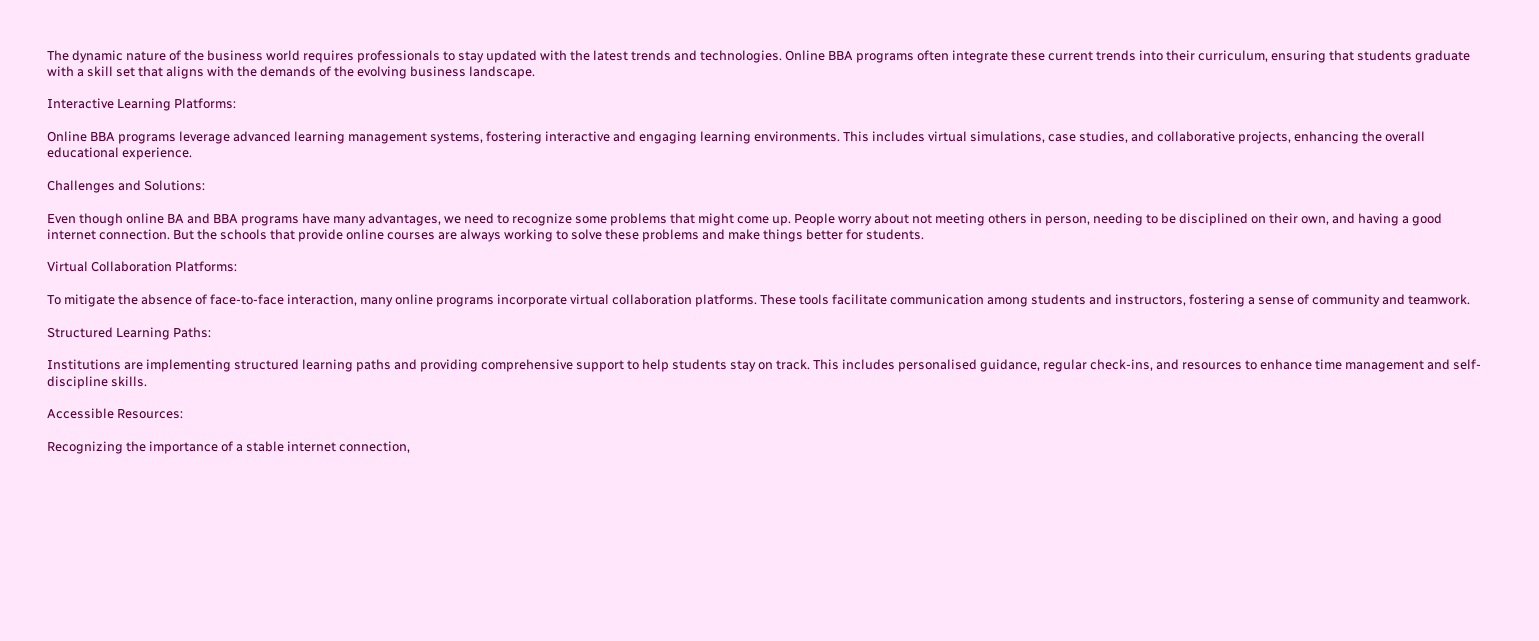The dynamic nature of the business world requires professionals to stay updated with the latest trends and technologies. Online BBA programs often integrate these current trends into their curriculum, ensuring that students graduate with a skill set that aligns with the demands of the evolving business landscape.

Interactive Learning Platforms:

Online BBA programs leverage advanced learning management systems, fostering interactive and engaging learning environments. This includes virtual simulations, case studies, and collaborative projects, enhancing the overall educational experience.

Challenges and Solutions:

Even though online BA and BBA programs have many advantages, we need to recognize some problems that might come up. People worry about not meeting others in person, needing to be disciplined on their own, and having a good internet connection. But the schools that provide online courses are always working to solve these problems and make things better for students.

Virtual Collaboration Platforms:

To mitigate the absence of face-to-face interaction, many online programs incorporate virtual collaboration platforms. These tools facilitate communication among students and instructors, fostering a sense of community and teamwork.

Structured Learning Paths:

Institutions are implementing structured learning paths and providing comprehensive support to help students stay on track. This includes personalised guidance, regular check-ins, and resources to enhance time management and self-discipline skills.

Accessible Resources:

Recognizing the importance of a stable internet connection,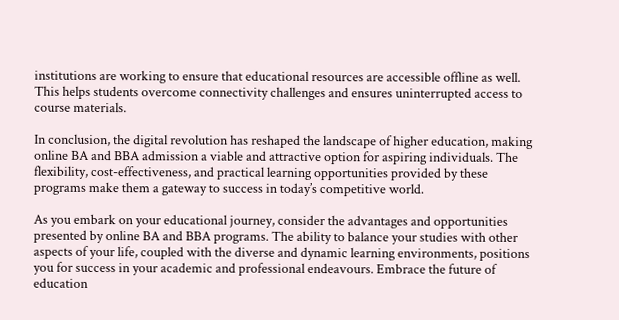institutions are working to ensure that educational resources are accessible offline as well. This helps students overcome connectivity challenges and ensures uninterrupted access to course materials.

In conclusion, the digital revolution has reshaped the landscape of higher education, making online BA and BBA admission a viable and attractive option for aspiring individuals. The flexibility, cost-effectiveness, and practical learning opportunities provided by these programs make them a gateway to success in today’s competitive world.

As you embark on your educational journey, consider the advantages and opportunities presented by online BA and BBA programs. The ability to balance your studies with other aspects of your life, coupled with the diverse and dynamic learning environments, positions you for success in your academic and professional endeavours. Embrace the future of education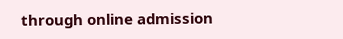through online admission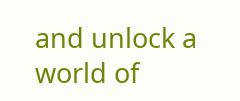and unlock a world of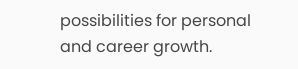possibilities for personal and career growth.